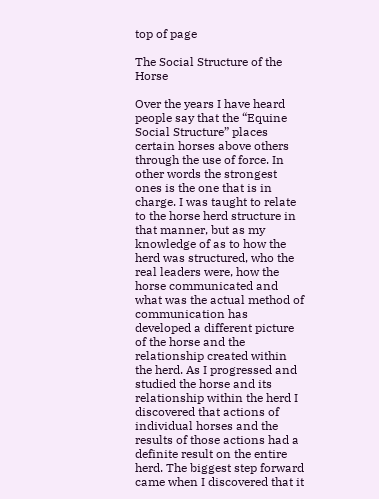top of page

The Social Structure of the Horse

Over the years I have heard people say that the “Equine Social Structure” places certain horses above others through the use of force. In other words the strongest ones is the one that is in charge. I was taught to relate to the horse herd structure in that manner, but as my knowledge of as to how the herd was structured, who the real leaders were, how the horse communicated and what was the actual method of communication has developed a different picture of the horse and the relationship created within the herd. As I progressed and studied the horse and its relationship within the herd I discovered that actions of individual horses and the results of those actions had a definite result on the entire herd. The biggest step forward came when I discovered that it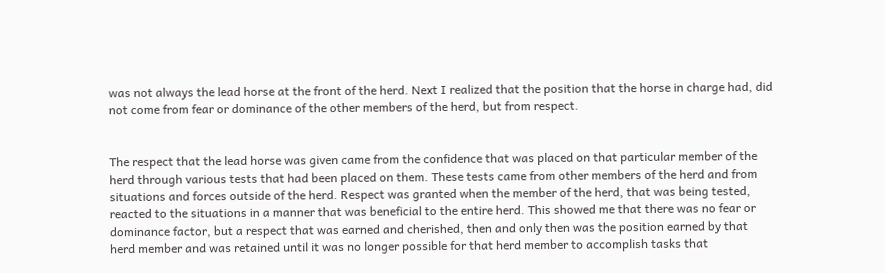was not always the lead horse at the front of the herd. Next I realized that the position that the horse in charge had, did not come from fear or dominance of the other members of the herd, but from respect.


The respect that the lead horse was given came from the confidence that was placed on that particular member of the herd through various tests that had been placed on them. These tests came from other members of the herd and from situations and forces outside of the herd. Respect was granted when the member of the herd, that was being tested, reacted to the situations in a manner that was beneficial to the entire herd. This showed me that there was no fear or dominance factor, but a respect that was earned and cherished, then and only then was the position earned by that herd member and was retained until it was no longer possible for that herd member to accomplish tasks that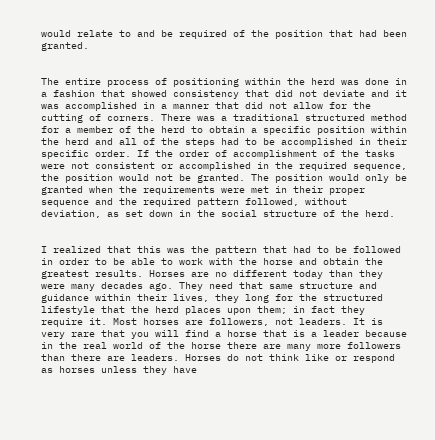would relate to and be required of the position that had been granted.


The entire process of positioning within the herd was done in a fashion that showed consistency that did not deviate and it was accomplished in a manner that did not allow for the cutting of corners. There was a traditional structured method for a member of the herd to obtain a specific position within the herd and all of the steps had to be accomplished in their specific order. If the order of accomplishment of the tasks were not consistent or accomplished in the required sequence, the position would not be granted. The position would only be granted when the requirements were met in their proper sequence and the required pattern followed, without deviation, as set down in the social structure of the herd.


I realized that this was the pattern that had to be followed in order to be able to work with the horse and obtain the greatest results. Horses are no different today than they were many decades ago. They need that same structure and guidance within their lives, they long for the structured lifestyle that the herd places upon them; in fact they require it. Most horses are followers, not leaders. It is very rare that you will find a horse that is a leader because in the real world of the horse there are many more followers than there are leaders. Horses do not think like or respond as horses unless they have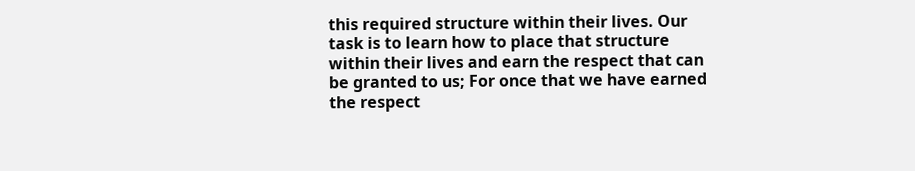this required structure within their lives. Our task is to learn how to place that structure within their lives and earn the respect that can be granted to us; For once that we have earned the respect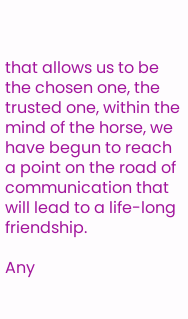that allows us to be the chosen one, the trusted one, within the mind of the horse, we have begun to reach a point on the road of communication that will lead to a life-long friendship.

Any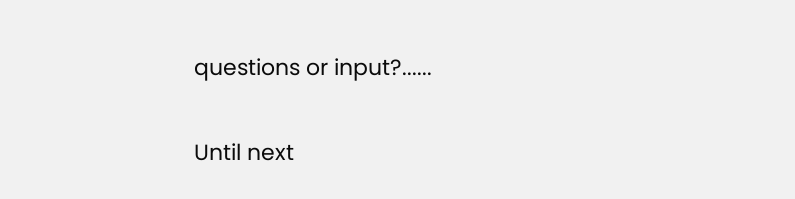questions or input?......

Until next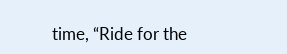time, “Ride for the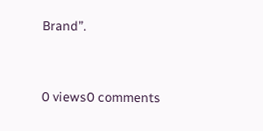Brand”.




0 views0 comments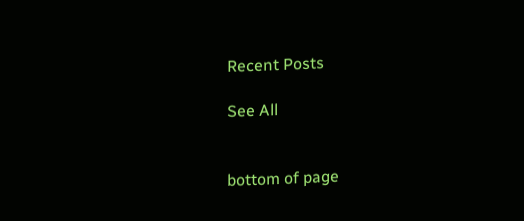Recent Posts

See All


bottom of page